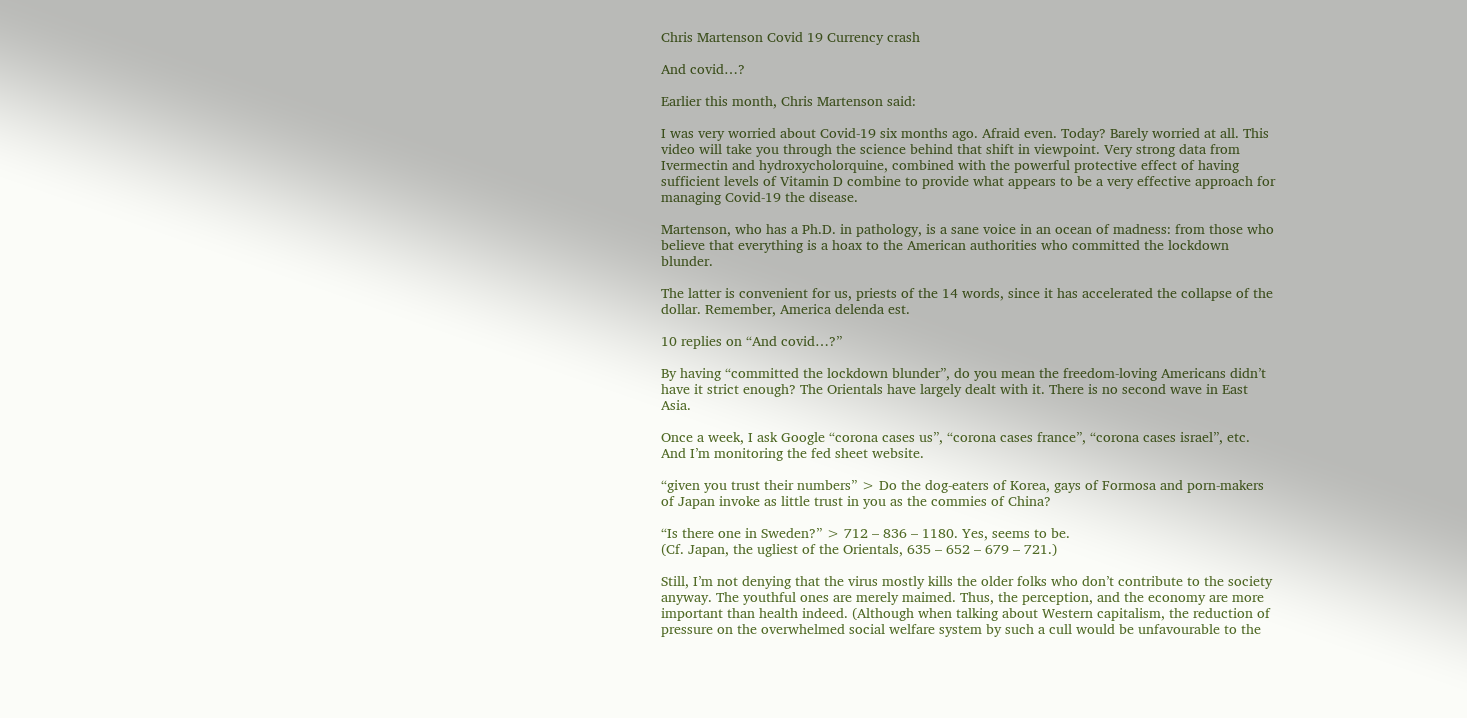Chris Martenson Covid 19 Currency crash

And covid…?

Earlier this month, Chris Martenson said:

I was very worried about Covid-19 six months ago. Afraid even. Today? Barely worried at all. This video will take you through the science behind that shift in viewpoint. Very strong data from Ivermectin and hydroxycholorquine, combined with the powerful protective effect of having sufficient levels of Vitamin D combine to provide what appears to be a very effective approach for managing Covid-19 the disease.

Martenson, who has a Ph.D. in pathology, is a sane voice in an ocean of madness: from those who believe that everything is a hoax to the American authorities who committed the lockdown blunder.

The latter is convenient for us, priests of the 14 words, since it has accelerated the collapse of the dollar. Remember, America delenda est.

10 replies on “And covid…?”

By having “committed the lockdown blunder”, do you mean the freedom-loving Americans didn’t have it strict enough? The Orientals have largely dealt with it. There is no second wave in East Asia.

Once a week, I ask Google “corona cases us”, “corona cases france”, “corona cases israel”, etc. And I’m monitoring the fed sheet website.

“given you trust their numbers” > Do the dog-eaters of Korea, gays of Formosa and porn-makers of Japan invoke as little trust in you as the commies of China?

“Is there one in Sweden?” > 712 – 836 – 1180. Yes, seems to be.
(Cf. Japan, the ugliest of the Orientals, 635 – 652 – 679 – 721.)

Still, I’m not denying that the virus mostly kills the older folks who don’t contribute to the society anyway. The youthful ones are merely maimed. Thus, the perception, and the economy are more important than health indeed. (Although when talking about Western capitalism, the reduction of pressure on the overwhelmed social welfare system by such a cull would be unfavourable to the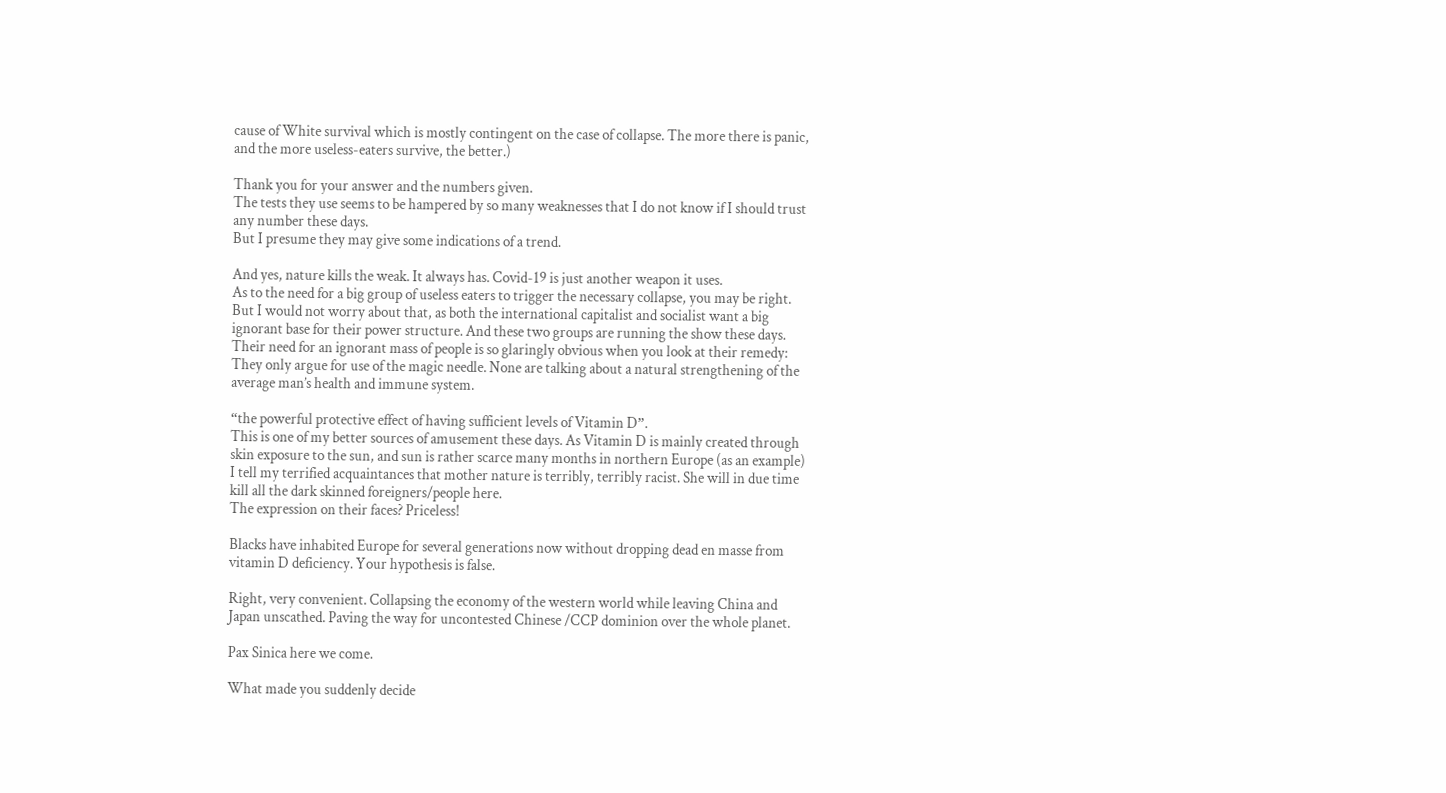cause of White survival which is mostly contingent on the case of collapse. The more there is panic, and the more useless-eaters survive, the better.)

Thank you for your answer and the numbers given.
The tests they use seems to be hampered by so many weaknesses that I do not know if I should trust any number these days.
But I presume they may give some indications of a trend.

And yes, nature kills the weak. It always has. Covid-19 is just another weapon it uses.
As to the need for a big group of useless eaters to trigger the necessary collapse, you may be right. But I would not worry about that, as both the international capitalist and socialist want a big ignorant base for their power structure. And these two groups are running the show these days.
Their need for an ignorant mass of people is so glaringly obvious when you look at their remedy: They only argue for use of the magic needle. None are talking about a natural strengthening of the average man’s health and immune system.

“the powerful protective effect of having sufficient levels of Vitamin D”.
This is one of my better sources of amusement these days. As Vitamin D is mainly created through skin exposure to the sun, and sun is rather scarce many months in northern Europe (as an example) I tell my terrified acquaintances that mother nature is terribly, terribly racist. She will in due time kill all the dark skinned foreigners/people here.
The expression on their faces? Priceless!

Blacks have inhabited Europe for several generations now without dropping dead en masse from vitamin D deficiency. Your hypothesis is false.

Right, very convenient. Collapsing the economy of the western world while leaving China and Japan unscathed. Paving the way for uncontested Chinese /CCP dominion over the whole planet.

Pax Sinica here we come.

What made you suddenly decide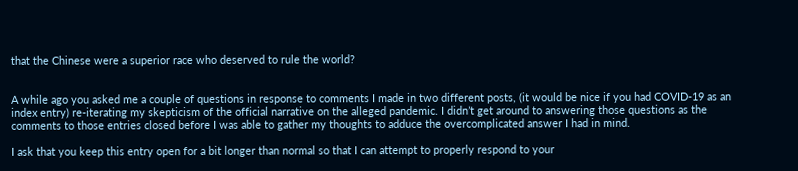that the Chinese were a superior race who deserved to rule the world?


A while ago you asked me a couple of questions in response to comments I made in two different posts, (it would be nice if you had COVID-19 as an index entry) re-iterating my skepticism of the official narrative on the alleged pandemic. I didn’t get around to answering those questions as the comments to those entries closed before I was able to gather my thoughts to adduce the overcomplicated answer I had in mind.

I ask that you keep this entry open for a bit longer than normal so that I can attempt to properly respond to your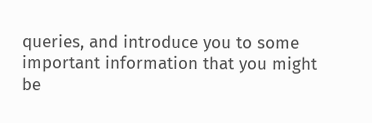queries, and introduce you to some important information that you might be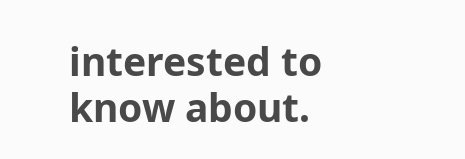interested to know about.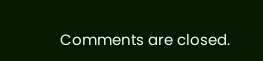Comments are closed.